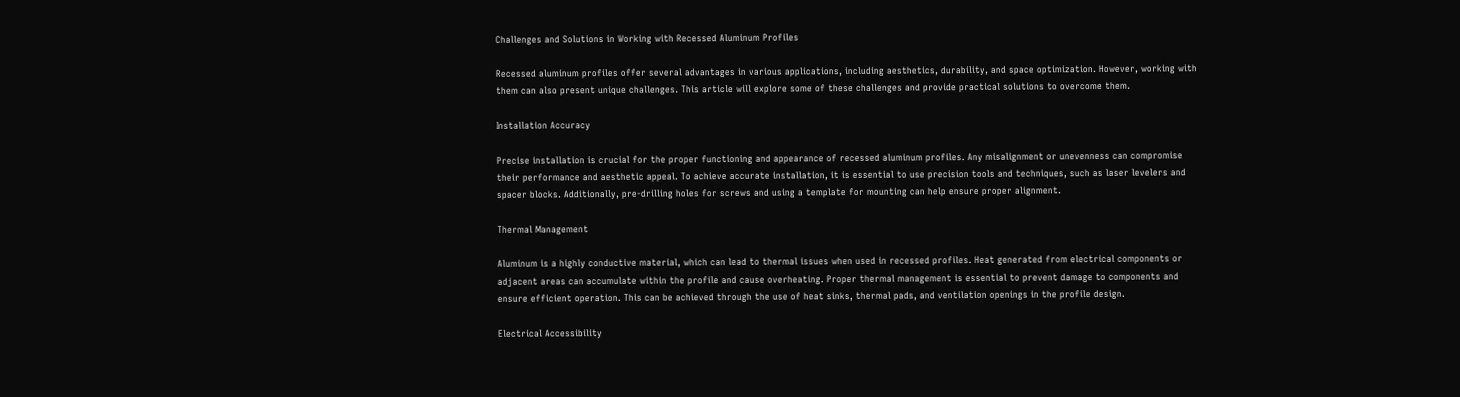Challenges and Solutions in Working with Recessed Aluminum Profiles

Recessed aluminum profiles offer several advantages in various applications, including aesthetics, durability, and space optimization. However, working with them can also present unique challenges. This article will explore some of these challenges and provide practical solutions to overcome them.

Installation Accuracy

Precise installation is crucial for the proper functioning and appearance of recessed aluminum profiles. Any misalignment or unevenness can compromise their performance and aesthetic appeal. To achieve accurate installation, it is essential to use precision tools and techniques, such as laser levelers and spacer blocks. Additionally, pre-drilling holes for screws and using a template for mounting can help ensure proper alignment.

Thermal Management

Aluminum is a highly conductive material, which can lead to thermal issues when used in recessed profiles. Heat generated from electrical components or adjacent areas can accumulate within the profile and cause overheating. Proper thermal management is essential to prevent damage to components and ensure efficient operation. This can be achieved through the use of heat sinks, thermal pads, and ventilation openings in the profile design.

Electrical Accessibility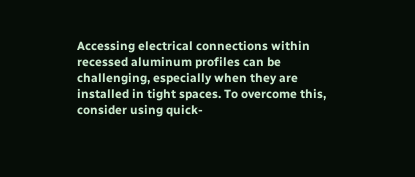Accessing electrical connections within recessed aluminum profiles can be challenging, especially when they are installed in tight spaces. To overcome this, consider using quick-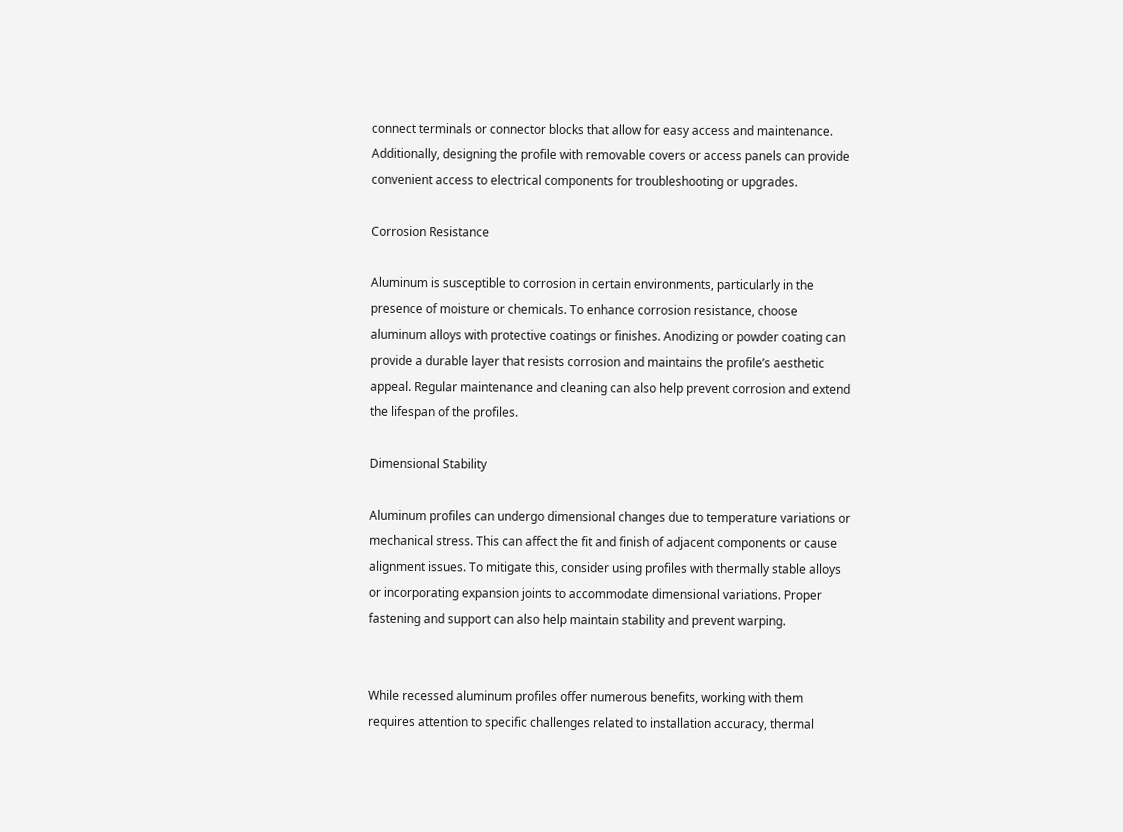connect terminals or connector blocks that allow for easy access and maintenance. Additionally, designing the profile with removable covers or access panels can provide convenient access to electrical components for troubleshooting or upgrades.

Corrosion Resistance

Aluminum is susceptible to corrosion in certain environments, particularly in the presence of moisture or chemicals. To enhance corrosion resistance, choose aluminum alloys with protective coatings or finishes. Anodizing or powder coating can provide a durable layer that resists corrosion and maintains the profile’s aesthetic appeal. Regular maintenance and cleaning can also help prevent corrosion and extend the lifespan of the profiles.

Dimensional Stability

Aluminum profiles can undergo dimensional changes due to temperature variations or mechanical stress. This can affect the fit and finish of adjacent components or cause alignment issues. To mitigate this, consider using profiles with thermally stable alloys or incorporating expansion joints to accommodate dimensional variations. Proper fastening and support can also help maintain stability and prevent warping.


While recessed aluminum profiles offer numerous benefits, working with them requires attention to specific challenges related to installation accuracy, thermal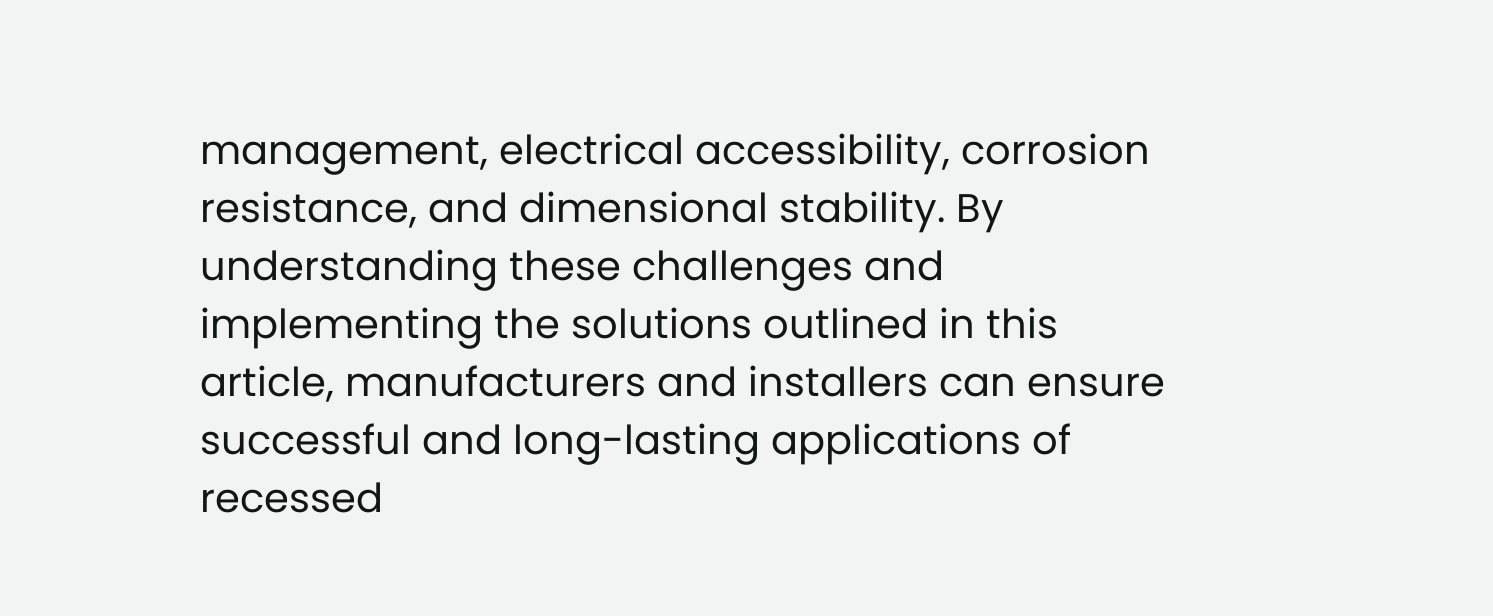management, electrical accessibility, corrosion resistance, and dimensional stability. By understanding these challenges and implementing the solutions outlined in this article, manufacturers and installers can ensure successful and long-lasting applications of recessed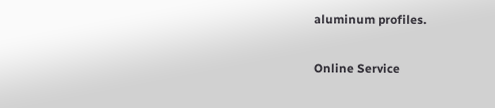aluminum profiles.

Online Service